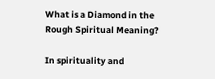What is a Diamond in the Rough Spiritual Meaning?

In spirituality and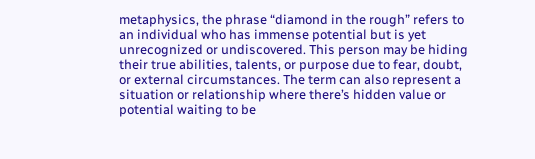metaphysics, the phrase “diamond in the rough” refers to an individual who has immense potential but is yet unrecognized or undiscovered. This person may be hiding their true abilities, talents, or purpose due to fear, doubt, or external circumstances. The term can also represent a situation or relationship where there’s hidden value or potential waiting to be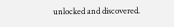unlocked and discovered.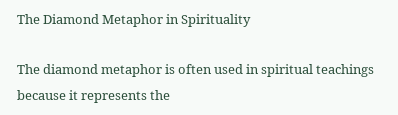The Diamond Metaphor in Spirituality

The diamond metaphor is often used in spiritual teachings because it represents the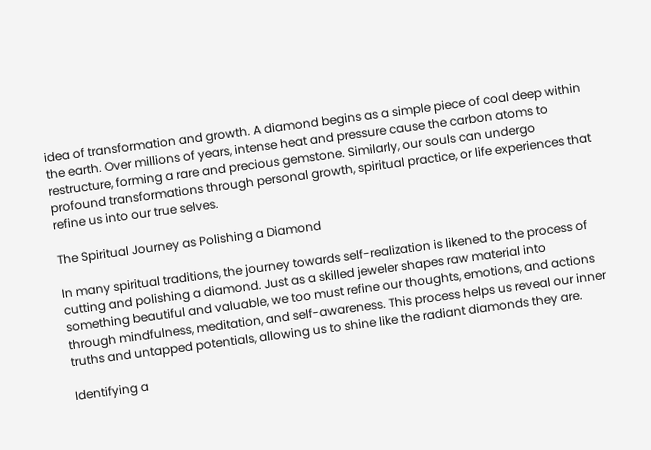idea of transformation and growth. A diamond begins as a simple piece of coal deep within the earth. Over millions of years, intense heat and pressure cause the carbon atoms to restructure, forming a rare and precious gemstone. Similarly, our souls can undergo profound transformations through personal growth, spiritual practice, or life experiences that refine us into our true selves.

The Spiritual Journey as Polishing a Diamond

In many spiritual traditions, the journey towards self-realization is likened to the process of cutting and polishing a diamond. Just as a skilled jeweler shapes raw material into something beautiful and valuable, we too must refine our thoughts, emotions, and actions through mindfulness, meditation, and self-awareness. This process helps us reveal our inner truths and untapped potentials, allowing us to shine like the radiant diamonds they are.

Identifying a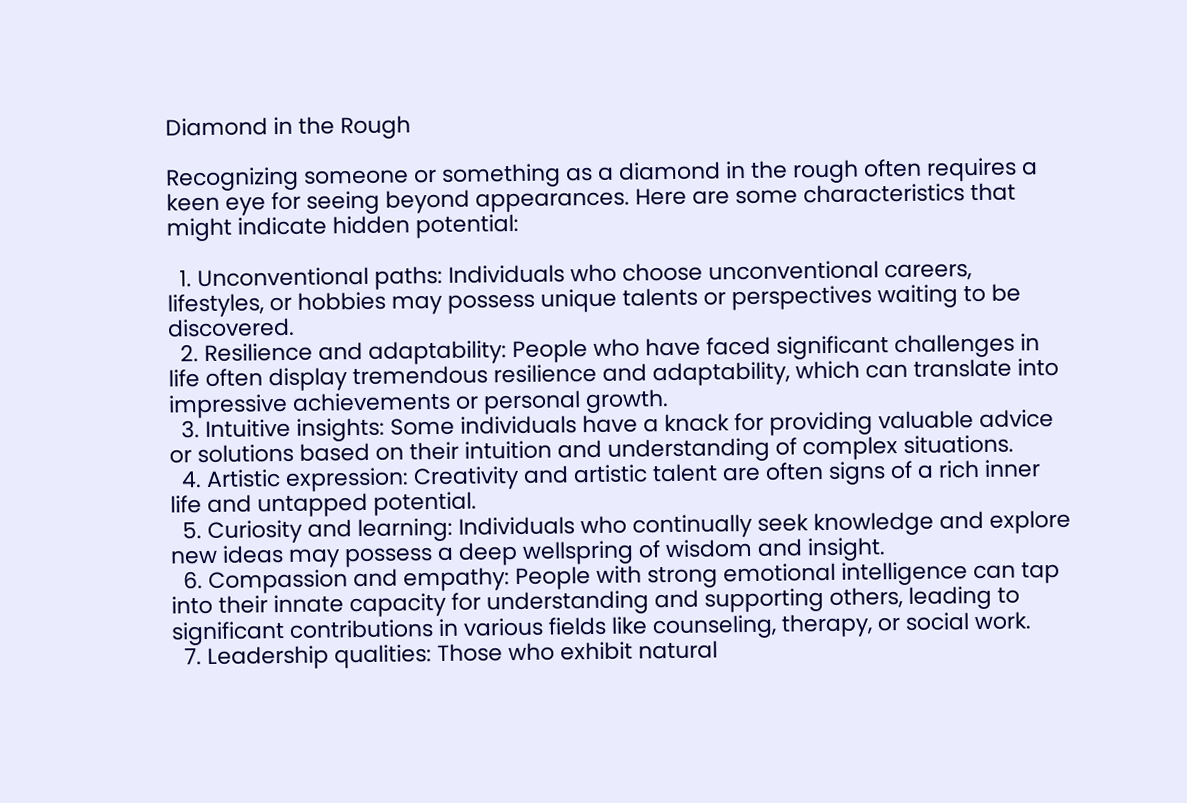Diamond in the Rough

Recognizing someone or something as a diamond in the rough often requires a keen eye for seeing beyond appearances. Here are some characteristics that might indicate hidden potential:

  1. Unconventional paths: Individuals who choose unconventional careers, lifestyles, or hobbies may possess unique talents or perspectives waiting to be discovered.
  2. Resilience and adaptability: People who have faced significant challenges in life often display tremendous resilience and adaptability, which can translate into impressive achievements or personal growth.
  3. Intuitive insights: Some individuals have a knack for providing valuable advice or solutions based on their intuition and understanding of complex situations.
  4. Artistic expression: Creativity and artistic talent are often signs of a rich inner life and untapped potential.
  5. Curiosity and learning: Individuals who continually seek knowledge and explore new ideas may possess a deep wellspring of wisdom and insight.
  6. Compassion and empathy: People with strong emotional intelligence can tap into their innate capacity for understanding and supporting others, leading to significant contributions in various fields like counseling, therapy, or social work.
  7. Leadership qualities: Those who exhibit natural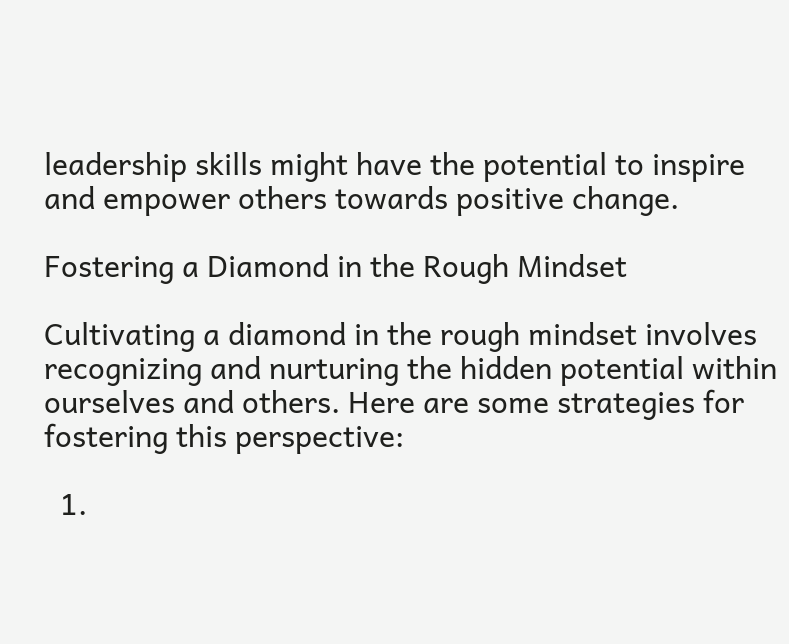leadership skills might have the potential to inspire and empower others towards positive change.

Fostering a Diamond in the Rough Mindset

Cultivating a diamond in the rough mindset involves recognizing and nurturing the hidden potential within ourselves and others. Here are some strategies for fostering this perspective:

  1.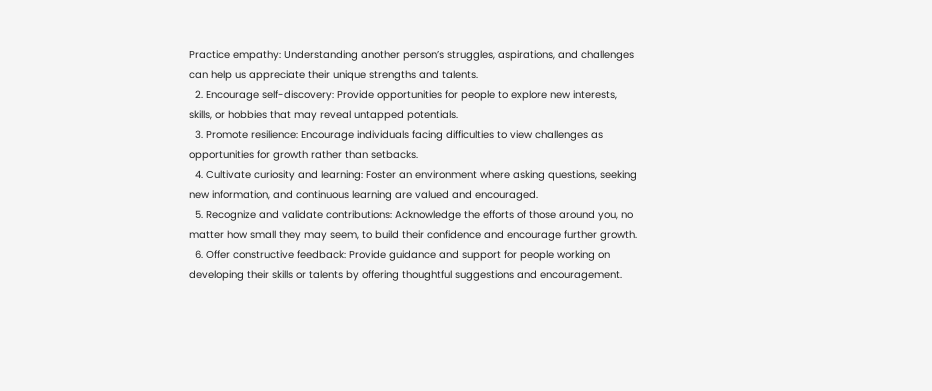Practice empathy: Understanding another person’s struggles, aspirations, and challenges can help us appreciate their unique strengths and talents.
  2. Encourage self-discovery: Provide opportunities for people to explore new interests, skills, or hobbies that may reveal untapped potentials.
  3. Promote resilience: Encourage individuals facing difficulties to view challenges as opportunities for growth rather than setbacks.
  4. Cultivate curiosity and learning: Foster an environment where asking questions, seeking new information, and continuous learning are valued and encouraged.
  5. Recognize and validate contributions: Acknowledge the efforts of those around you, no matter how small they may seem, to build their confidence and encourage further growth.
  6. Offer constructive feedback: Provide guidance and support for people working on developing their skills or talents by offering thoughtful suggestions and encouragement.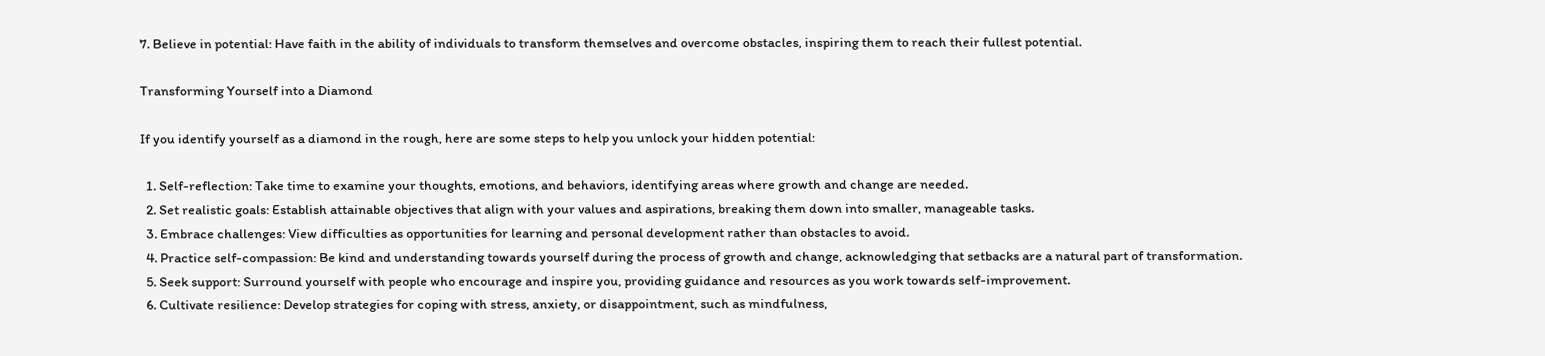7. Believe in potential: Have faith in the ability of individuals to transform themselves and overcome obstacles, inspiring them to reach their fullest potential.

Transforming Yourself into a Diamond

If you identify yourself as a diamond in the rough, here are some steps to help you unlock your hidden potential:

  1. Self-reflection: Take time to examine your thoughts, emotions, and behaviors, identifying areas where growth and change are needed.
  2. Set realistic goals: Establish attainable objectives that align with your values and aspirations, breaking them down into smaller, manageable tasks.
  3. Embrace challenges: View difficulties as opportunities for learning and personal development rather than obstacles to avoid.
  4. Practice self-compassion: Be kind and understanding towards yourself during the process of growth and change, acknowledging that setbacks are a natural part of transformation.
  5. Seek support: Surround yourself with people who encourage and inspire you, providing guidance and resources as you work towards self-improvement.
  6. Cultivate resilience: Develop strategies for coping with stress, anxiety, or disappointment, such as mindfulness,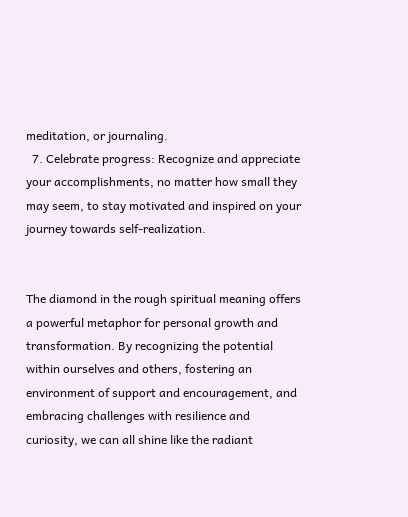meditation, or journaling.
  7. Celebrate progress: Recognize and appreciate your accomplishments, no matter how small they may seem, to stay motivated and inspired on your journey towards self-realization.


The diamond in the rough spiritual meaning offers a powerful metaphor for personal growth and transformation. By recognizing the potential within ourselves and others, fostering an environment of support and encouragement, and embracing challenges with resilience and curiosity, we can all shine like the radiant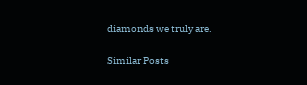diamonds we truly are.

Similar Posts